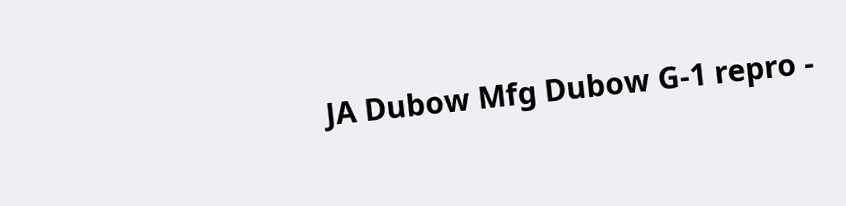JA Dubow Mfg Dubow G-1 repro -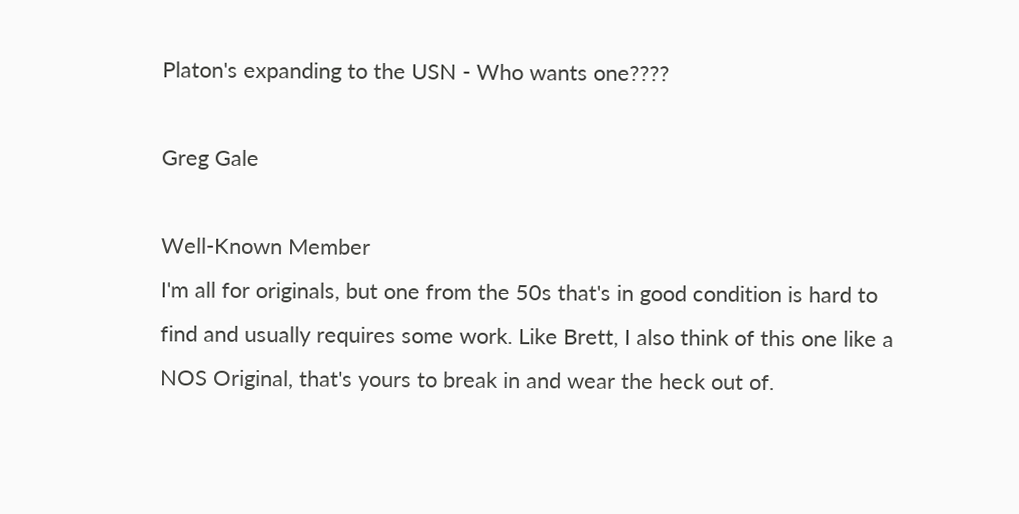Platon's expanding to the USN - Who wants one????

Greg Gale

Well-Known Member
I'm all for originals, but one from the 50s that's in good condition is hard to find and usually requires some work. Like Brett, I also think of this one like a NOS Original, that's yours to break in and wear the heck out of.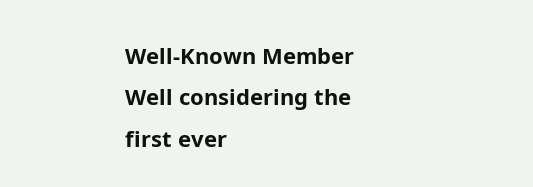Well-Known Member
Well considering the first ever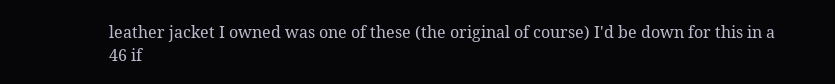leather jacket I owned was one of these (the original of course) I'd be down for this in a 46 if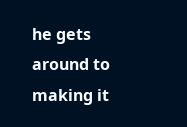he gets around to making it